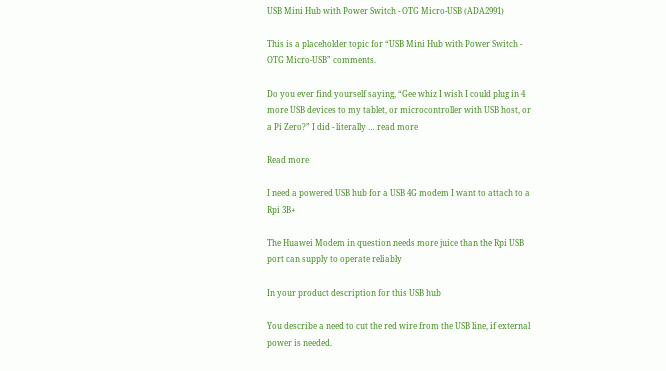USB Mini Hub with Power Switch - OTG Micro-USB (ADA2991)

This is a placeholder topic for “USB Mini Hub with Power Switch - OTG Micro-USB” comments.

Do you ever find yourself saying, “Gee whiz I wish I could plug in 4 more USB devices to my tablet, or microcontroller with USB host, or a Pi Zero?” I did - literally … read more

Read more

I need a powered USB hub for a USB 4G modem I want to attach to a Rpi 3B+

The Huawei Modem in question needs more juice than the Rpi USB port can supply to operate reliably

In your product description for this USB hub

You describe a need to cut the red wire from the USB line, if external power is needed.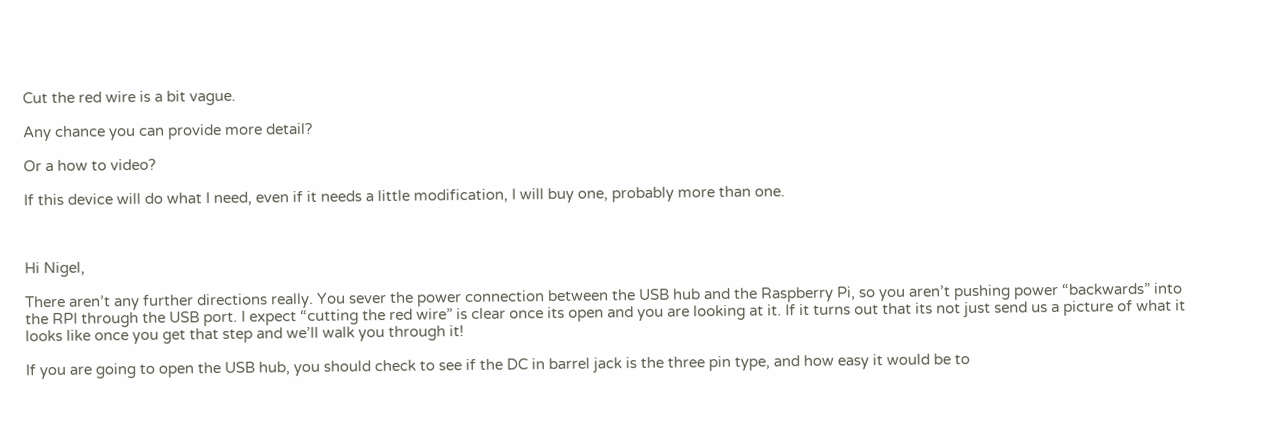Cut the red wire is a bit vague.

Any chance you can provide more detail?

Or a how to video?

If this device will do what I need, even if it needs a little modification, I will buy one, probably more than one.



Hi Nigel,

There aren’t any further directions really. You sever the power connection between the USB hub and the Raspberry Pi, so you aren’t pushing power “backwards” into the RPI through the USB port. I expect “cutting the red wire” is clear once its open and you are looking at it. If it turns out that its not just send us a picture of what it looks like once you get that step and we’ll walk you through it!

If you are going to open the USB hub, you should check to see if the DC in barrel jack is the three pin type, and how easy it would be to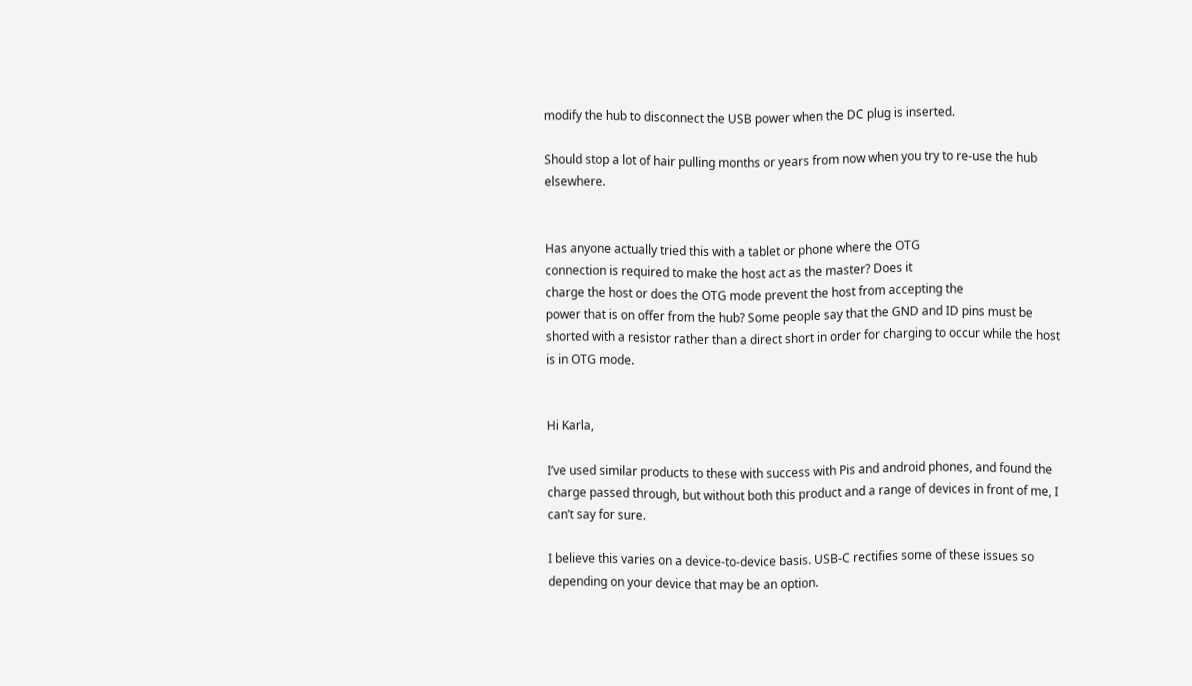modify the hub to disconnect the USB power when the DC plug is inserted.

Should stop a lot of hair pulling months or years from now when you try to re-use the hub elsewhere.


Has anyone actually tried this with a tablet or phone where the OTG
connection is required to make the host act as the master? Does it
charge the host or does the OTG mode prevent the host from accepting the
power that is on offer from the hub? Some people say that the GND and ID pins must be shorted with a resistor rather than a direct short in order for charging to occur while the host is in OTG mode.


Hi Karla,

I’ve used similar products to these with success with Pis and android phones, and found the charge passed through, but without both this product and a range of devices in front of me, I can’t say for sure.

I believe this varies on a device-to-device basis. USB-C rectifies some of these issues so depending on your device that may be an option.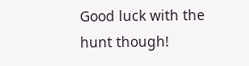Good luck with the hunt though!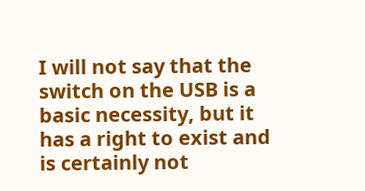I will not say that the switch on the USB is a basic necessity, but it has a right to exist and is certainly not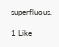superfluous.

1 Like